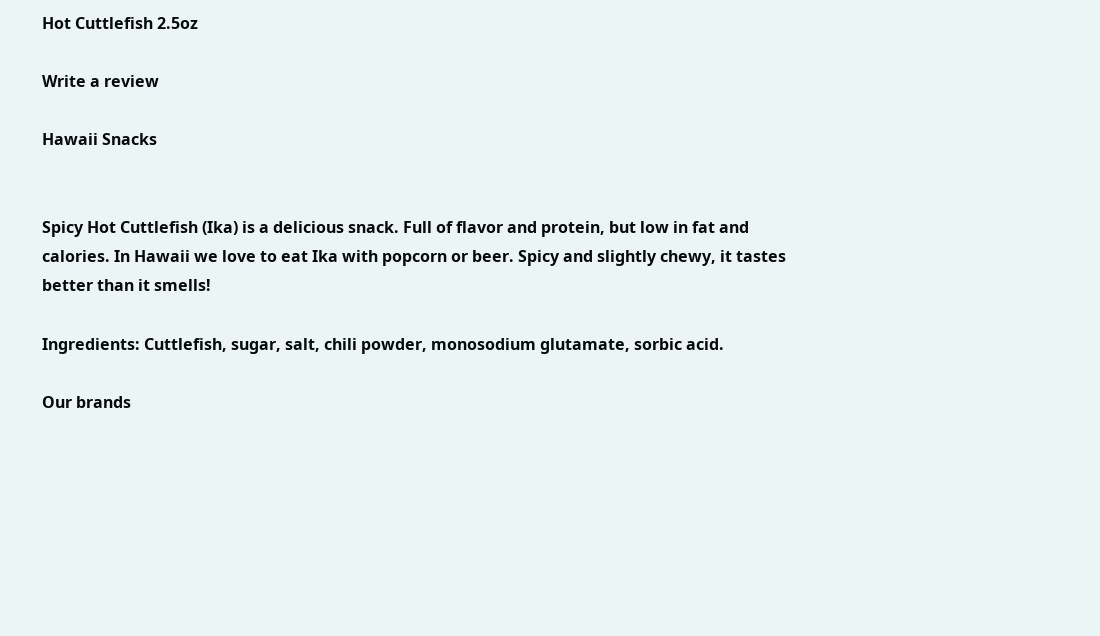Hot Cuttlefish 2.5oz

Write a review

Hawaii Snacks


Spicy Hot Cuttlefish (Ika) is a delicious snack. Full of flavor and protein, but low in fat and calories. In Hawaii we love to eat Ika with popcorn or beer. Spicy and slightly chewy, it tastes better than it smells!

Ingredients: Cuttlefish, sugar, salt, chili powder, monosodium glutamate, sorbic acid.

Our brands